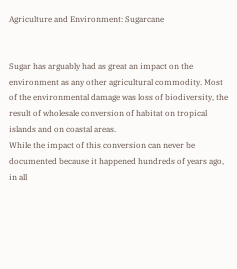Agriculture and Environment: Sugarcane


Sugar has arguably had as great an impact on the environment as any other agricultural commodity. Most of the environmental damage was loss of biodiversity, the result of wholesale conversion of habitat on tropical islands and on coastal areas.
While the impact of this conversion can never be documented because it happened hundreds of years ago, in all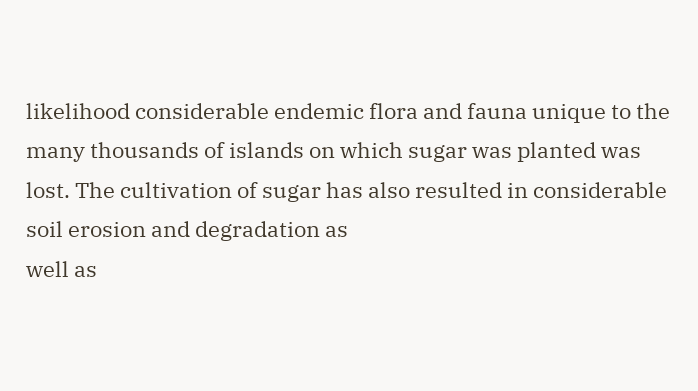likelihood considerable endemic flora and fauna unique to the many thousands of islands on which sugar was planted was lost. The cultivation of sugar has also resulted in considerable soil erosion and degradation as
well as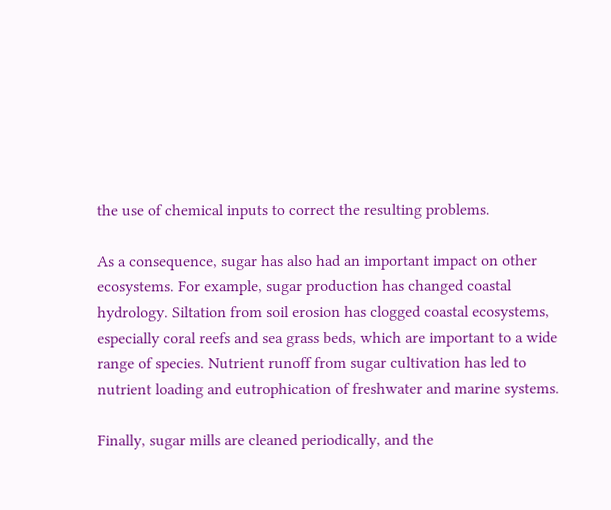the use of chemical inputs to correct the resulting problems.

As a consequence, sugar has also had an important impact on other ecosystems. For example, sugar production has changed coastal hydrology. Siltation from soil erosion has clogged coastal ecosystems, especially coral reefs and sea grass beds, which are important to a wide range of species. Nutrient runoff from sugar cultivation has led to nutrient loading and eutrophication of freshwater and marine systems.

Finally, sugar mills are cleaned periodically, and the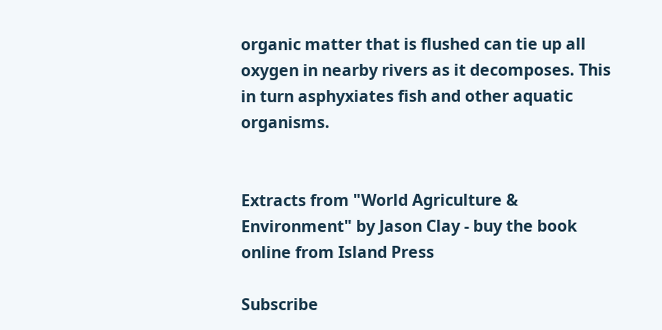organic matter that is flushed can tie up all oxygen in nearby rivers as it decomposes. This in turn asphyxiates fish and other aquatic organisms.


Extracts from "World Agriculture & Environment" by Jason Clay - buy the book online from Island Press

Subscribe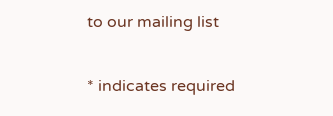to our mailing list

* indicates required